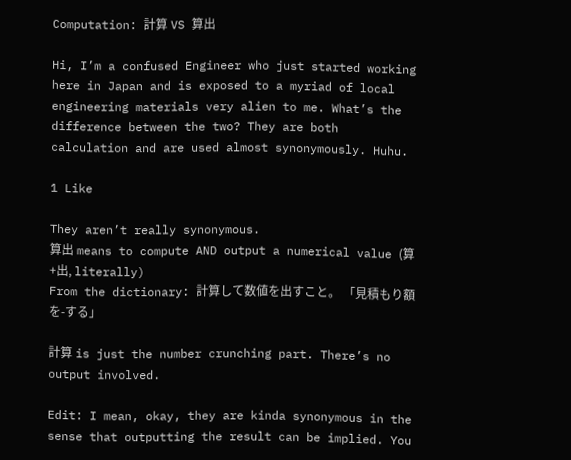Computation: 計算 VS 算出

Hi, I’m a confused Engineer who just started working here in Japan and is exposed to a myriad of local engineering materials very alien to me. What’s the difference between the two? They are both calculation and are used almost synonymously. Huhu.

1 Like

They aren’t really synonymous.
算出 means to compute AND output a numerical value (算+出, literally)
From the dictionary: 計算して数値を出すこと。 「見積もり額を-する」

計算 is just the number crunching part. There’s no output involved.

Edit: I mean, okay, they are kinda synonymous in the sense that outputting the result can be implied. You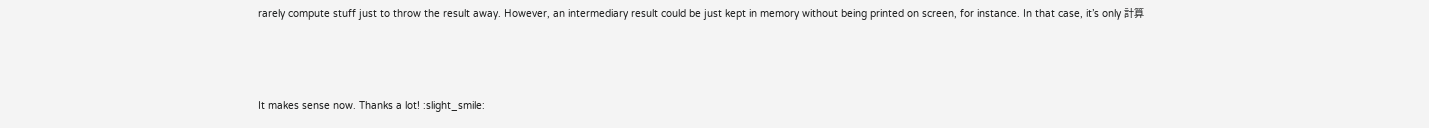rarely compute stuff just to throw the result away. However, an intermediary result could be just kept in memory without being printed on screen, for instance. In that case, it’s only 計算



It makes sense now. Thanks a lot! :slight_smile: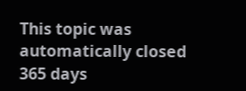This topic was automatically closed 365 days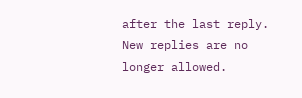after the last reply. New replies are no longer allowed.